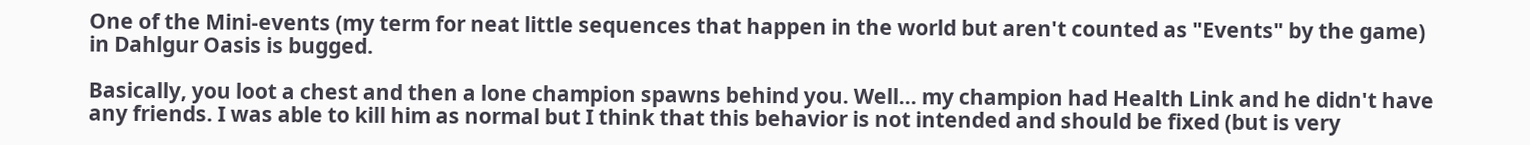One of the Mini-events (my term for neat little sequences that happen in the world but aren't counted as "Events" by the game) in Dahlgur Oasis is bugged.

Basically, you loot a chest and then a lone champion spawns behind you. Well... my champion had Health Link and he didn't have any friends. I was able to kill him as normal but I think that this behavior is not intended and should be fixed (but is very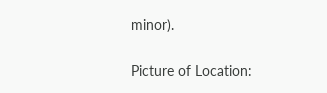minor).

Picture of Location: